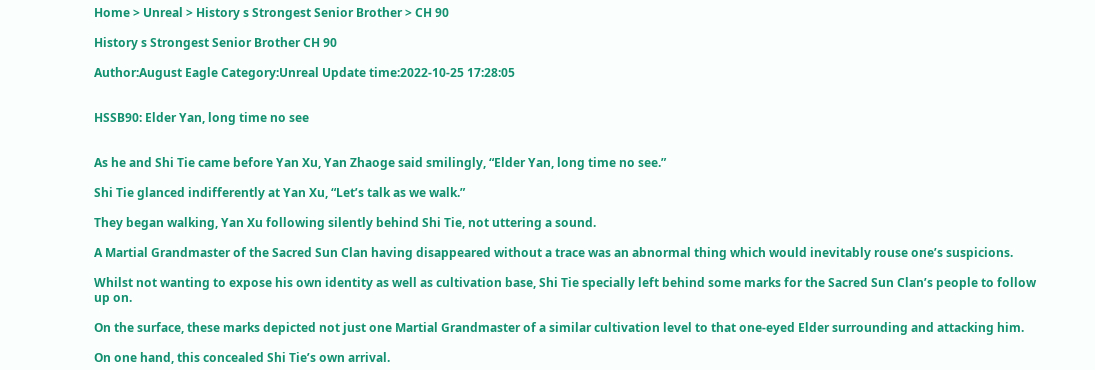Home > Unreal > History s Strongest Senior Brother > CH 90

History s Strongest Senior Brother CH 90

Author:August Eagle Category:Unreal Update time:2022-10-25 17:28:05


HSSB90: Elder Yan, long time no see


As he and Shi Tie came before Yan Xu, Yan Zhaoge said smilingly, “Elder Yan, long time no see.”

Shi Tie glanced indifferently at Yan Xu, “Let’s talk as we walk.”

They began walking, Yan Xu following silently behind Shi Tie, not uttering a sound.

A Martial Grandmaster of the Sacred Sun Clan having disappeared without a trace was an abnormal thing which would inevitably rouse one’s suspicions.

Whilst not wanting to expose his own identity as well as cultivation base, Shi Tie specially left behind some marks for the Sacred Sun Clan’s people to follow up on.

On the surface, these marks depicted not just one Martial Grandmaster of a similar cultivation level to that one-eyed Elder surrounding and attacking him.

On one hand, this concealed Shi Tie’s own arrival.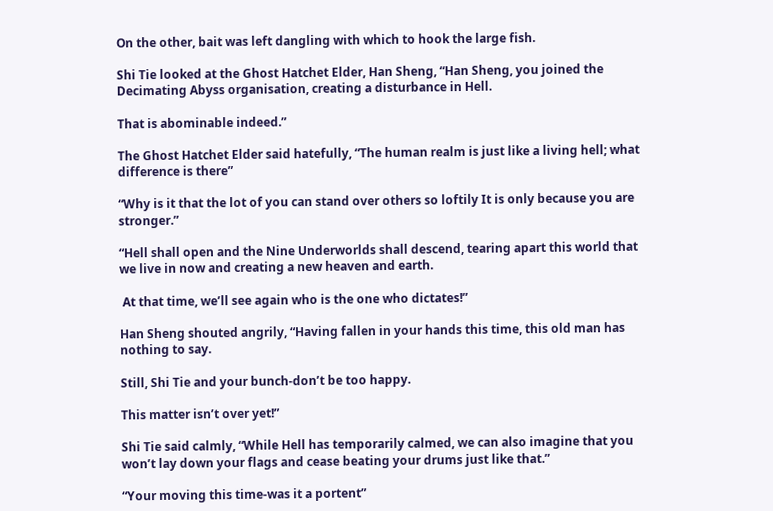On the other, bait was left dangling with which to hook the large fish.

Shi Tie looked at the Ghost Hatchet Elder, Han Sheng, “Han Sheng, you joined the Decimating Abyss organisation, creating a disturbance in Hell.

That is abominable indeed.”

The Ghost Hatchet Elder said hatefully, “The human realm is just like a living hell; what difference is there”

“Why is it that the lot of you can stand over others so loftily It is only because you are stronger.”

“Hell shall open and the Nine Underworlds shall descend, tearing apart this world that we live in now and creating a new heaven and earth.

 At that time, we’ll see again who is the one who dictates!”

Han Sheng shouted angrily, “Having fallen in your hands this time, this old man has nothing to say.

Still, Shi Tie and your bunch-don’t be too happy.

This matter isn’t over yet!”

Shi Tie said calmly, “While Hell has temporarily calmed, we can also imagine that you won’t lay down your flags and cease beating your drums just like that.”

“Your moving this time-was it a portent”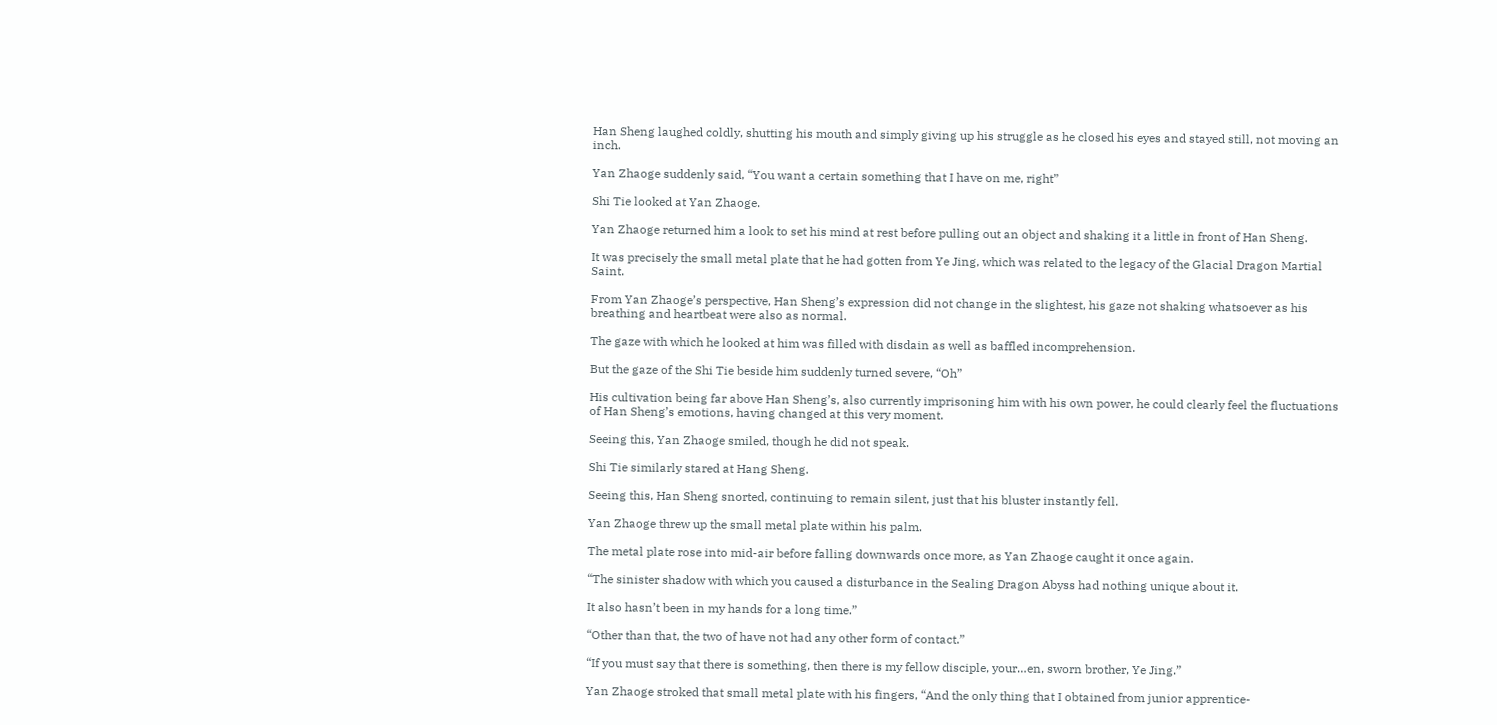Han Sheng laughed coldly, shutting his mouth and simply giving up his struggle as he closed his eyes and stayed still, not moving an inch.

Yan Zhaoge suddenly said, “You want a certain something that I have on me, right”

Shi Tie looked at Yan Zhaoge.

Yan Zhaoge returned him a look to set his mind at rest before pulling out an object and shaking it a little in front of Han Sheng.

It was precisely the small metal plate that he had gotten from Ye Jing, which was related to the legacy of the Glacial Dragon Martial Saint.

From Yan Zhaoge’s perspective, Han Sheng’s expression did not change in the slightest, his gaze not shaking whatsoever as his breathing and heartbeat were also as normal.

The gaze with which he looked at him was filled with disdain as well as baffled incomprehension.

But the gaze of the Shi Tie beside him suddenly turned severe, “Oh”

His cultivation being far above Han Sheng’s, also currently imprisoning him with his own power, he could clearly feel the fluctuations of Han Sheng’s emotions, having changed at this very moment.

Seeing this, Yan Zhaoge smiled, though he did not speak.

Shi Tie similarly stared at Hang Sheng.

Seeing this, Han Sheng snorted, continuing to remain silent, just that his bluster instantly fell.

Yan Zhaoge threw up the small metal plate within his palm.

The metal plate rose into mid-air before falling downwards once more, as Yan Zhaoge caught it once again.

“The sinister shadow with which you caused a disturbance in the Sealing Dragon Abyss had nothing unique about it.

It also hasn’t been in my hands for a long time.”

“Other than that, the two of have not had any other form of contact.”

“If you must say that there is something, then there is my fellow disciple, your…en, sworn brother, Ye Jing.”

Yan Zhaoge stroked that small metal plate with his fingers, “And the only thing that I obtained from junior apprentice-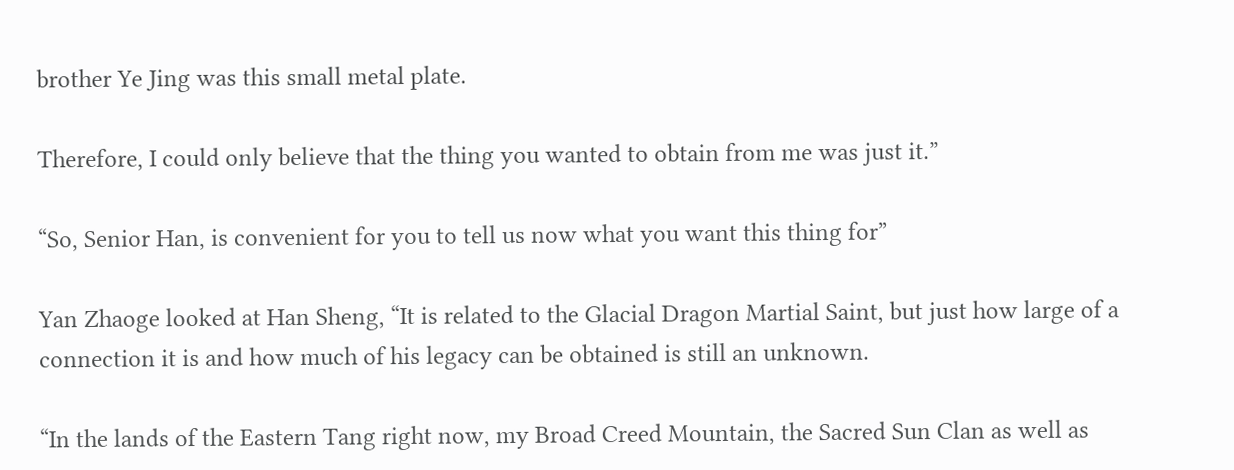brother Ye Jing was this small metal plate.

Therefore, I could only believe that the thing you wanted to obtain from me was just it.”

“So, Senior Han, is convenient for you to tell us now what you want this thing for”

Yan Zhaoge looked at Han Sheng, “It is related to the Glacial Dragon Martial Saint, but just how large of a connection it is and how much of his legacy can be obtained is still an unknown.

“In the lands of the Eastern Tang right now, my Broad Creed Mountain, the Sacred Sun Clan as well as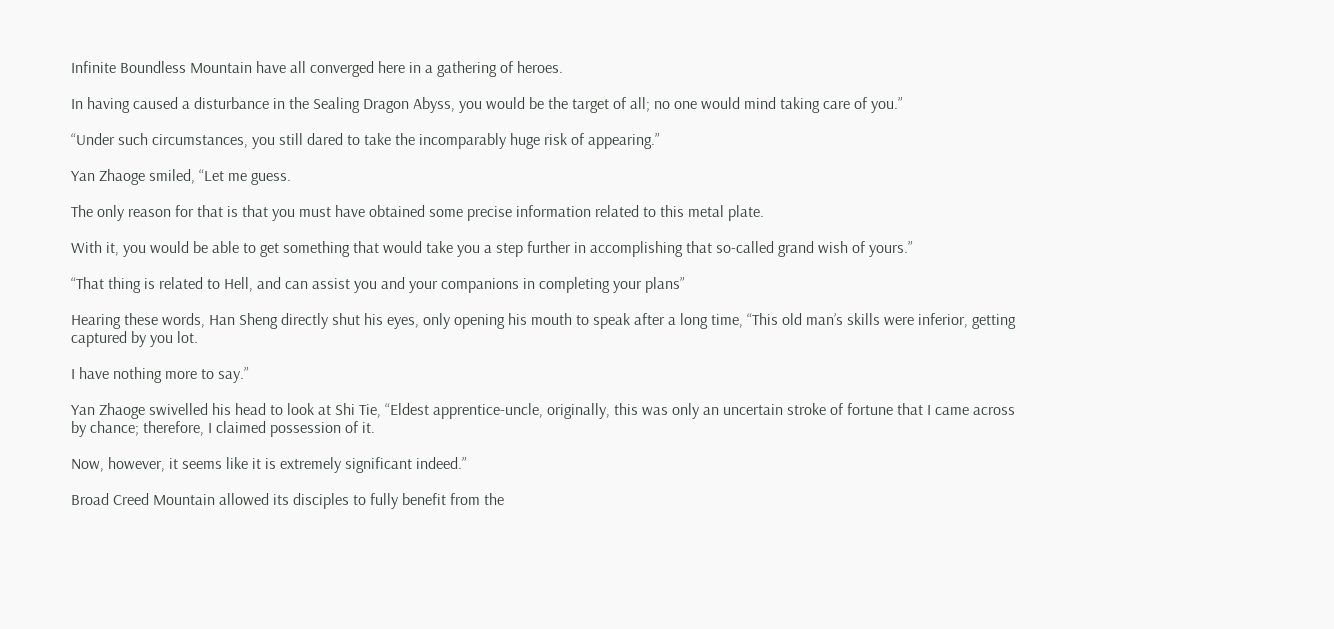Infinite Boundless Mountain have all converged here in a gathering of heroes.

In having caused a disturbance in the Sealing Dragon Abyss, you would be the target of all; no one would mind taking care of you.”

“Under such circumstances, you still dared to take the incomparably huge risk of appearing.”

Yan Zhaoge smiled, “Let me guess.

The only reason for that is that you must have obtained some precise information related to this metal plate.

With it, you would be able to get something that would take you a step further in accomplishing that so-called grand wish of yours.”

“That thing is related to Hell, and can assist you and your companions in completing your plans”

Hearing these words, Han Sheng directly shut his eyes, only opening his mouth to speak after a long time, “This old man’s skills were inferior, getting captured by you lot.

I have nothing more to say.”

Yan Zhaoge swivelled his head to look at Shi Tie, “Eldest apprentice-uncle, originally, this was only an uncertain stroke of fortune that I came across by chance; therefore, I claimed possession of it.

Now, however, it seems like it is extremely significant indeed.”

Broad Creed Mountain allowed its disciples to fully benefit from the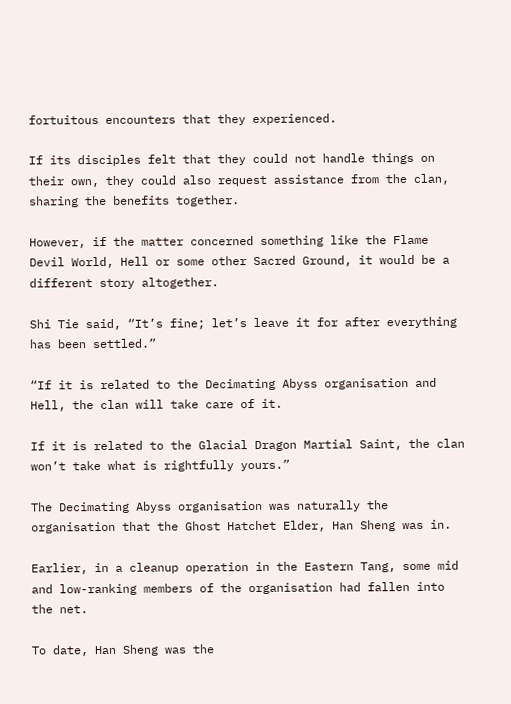fortuitous encounters that they experienced.

If its disciples felt that they could not handle things on their own, they could also request assistance from the clan, sharing the benefits together.

However, if the matter concerned something like the Flame Devil World, Hell or some other Sacred Ground, it would be a different story altogether.

Shi Tie said, “It’s fine; let’s leave it for after everything has been settled.”

“If it is related to the Decimating Abyss organisation and Hell, the clan will take care of it.

If it is related to the Glacial Dragon Martial Saint, the clan won’t take what is rightfully yours.”

The Decimating Abyss organisation was naturally the organisation that the Ghost Hatchet Elder, Han Sheng was in.

Earlier, in a cleanup operation in the Eastern Tang, some mid and low-ranking members of the organisation had fallen into the net.

To date, Han Sheng was the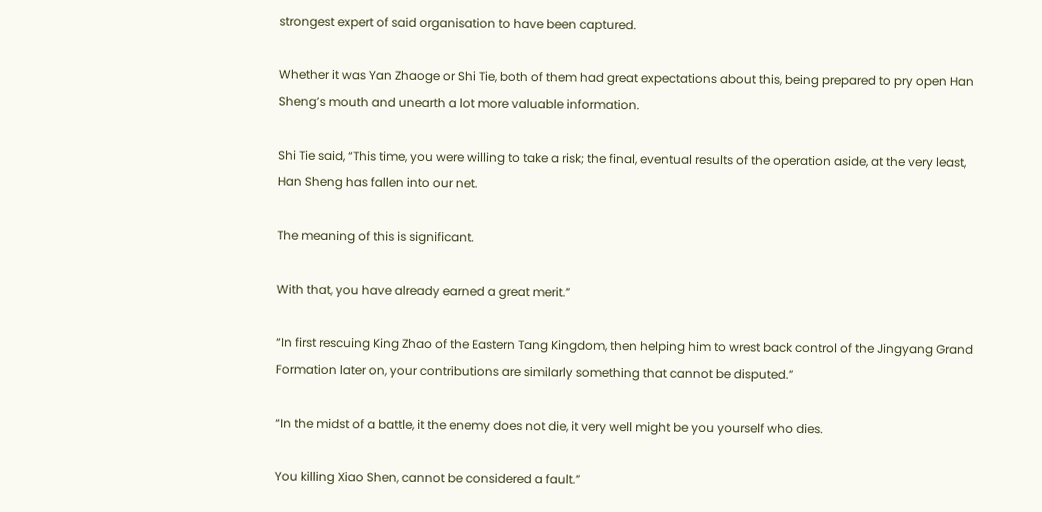strongest expert of said organisation to have been captured.

Whether it was Yan Zhaoge or Shi Tie, both of them had great expectations about this, being prepared to pry open Han Sheng’s mouth and unearth a lot more valuable information.

Shi Tie said, “This time, you were willing to take a risk; the final, eventual results of the operation aside, at the very least, Han Sheng has fallen into our net.

The meaning of this is significant.

With that, you have already earned a great merit.”

“In first rescuing King Zhao of the Eastern Tang Kingdom, then helping him to wrest back control of the Jingyang Grand Formation later on, your contributions are similarly something that cannot be disputed.”

“In the midst of a battle, it the enemy does not die, it very well might be you yourself who dies.

You killing Xiao Shen, cannot be considered a fault.”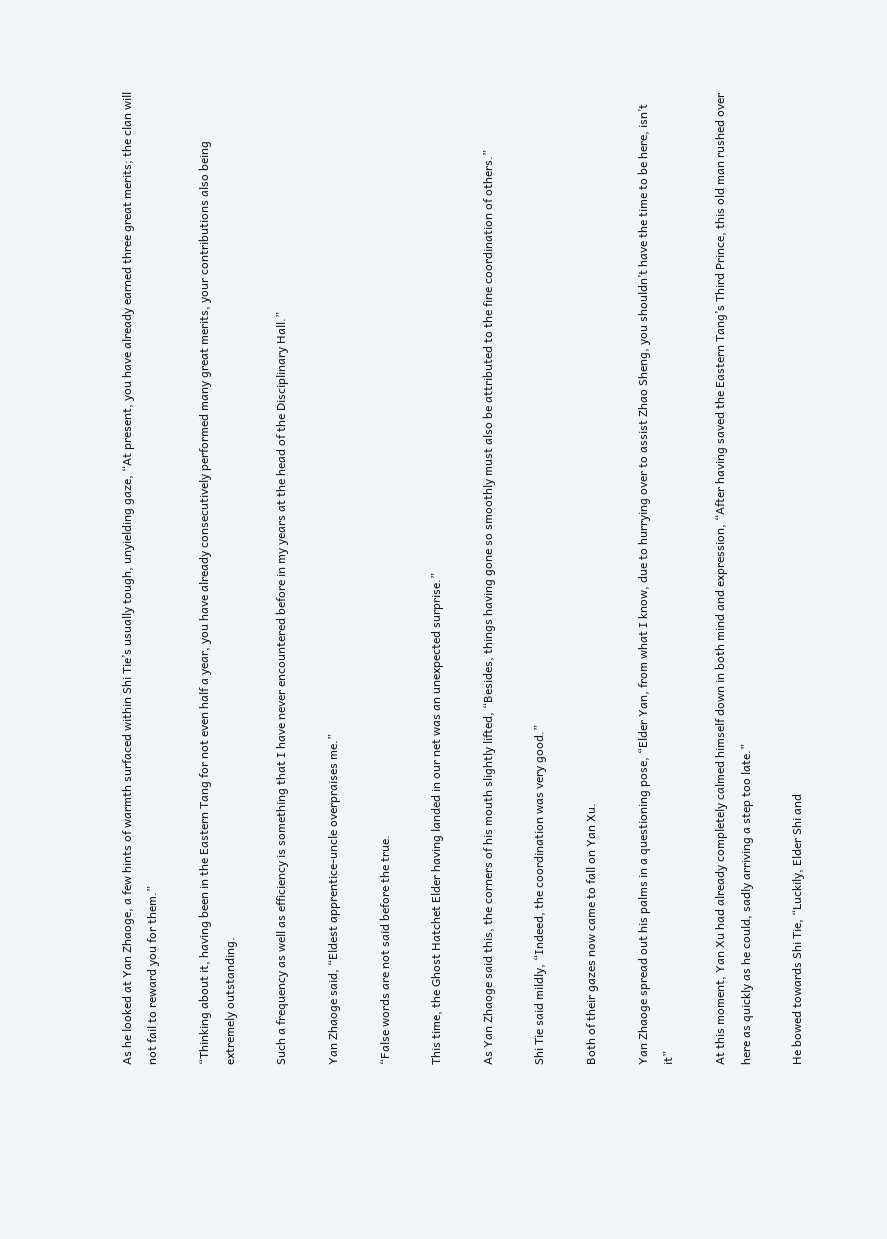As he looked at Yan Zhaoge, a few hints of warmth surfaced within Shi Tie’s usually tough, unyielding gaze, “At present, you have already earned three great merits; the clan will not fail to reward you for them.”

“Thinking about it, having been in the Eastern Tang for not even half a year, you have already consecutively performed many great merits, your contributions also being extremely outstanding.

Such a frequency as well as efficiency is something that I have never encountered before in my years at the head of the Disciplinary Hall.”

Yan Zhaoge said, “Eldest apprentice-uncle overpraises me.”

“False words are not said before the true.

This time, the Ghost Hatchet Elder having landed in our net was an unexpected surprise.”

As Yan Zhaoge said this, the corners of his mouth slightly lifted, “Besides, things having gone so smoothly must also be attributed to the fine coordination of others.”

Shi Tie said mildly, “Indeed, the coordination was very good.”

Both of their gazes now came to fall on Yan Xu.

Yan Zhaoge spread out his palms in a questioning pose, “Elder Yan, from what I know, due to hurrying over to assist Zhao Sheng, you shouldn’t have the time to be here, isn’t it”

At this moment, Yan Xu had already completely calmed himself down in both mind and expression, “After having saved the Eastern Tang’s Third Prince, this old man rushed over here as quickly as he could, sadly arriving a step too late.”

He bowed towards Shi Tie, “Luckily, Elder Shi and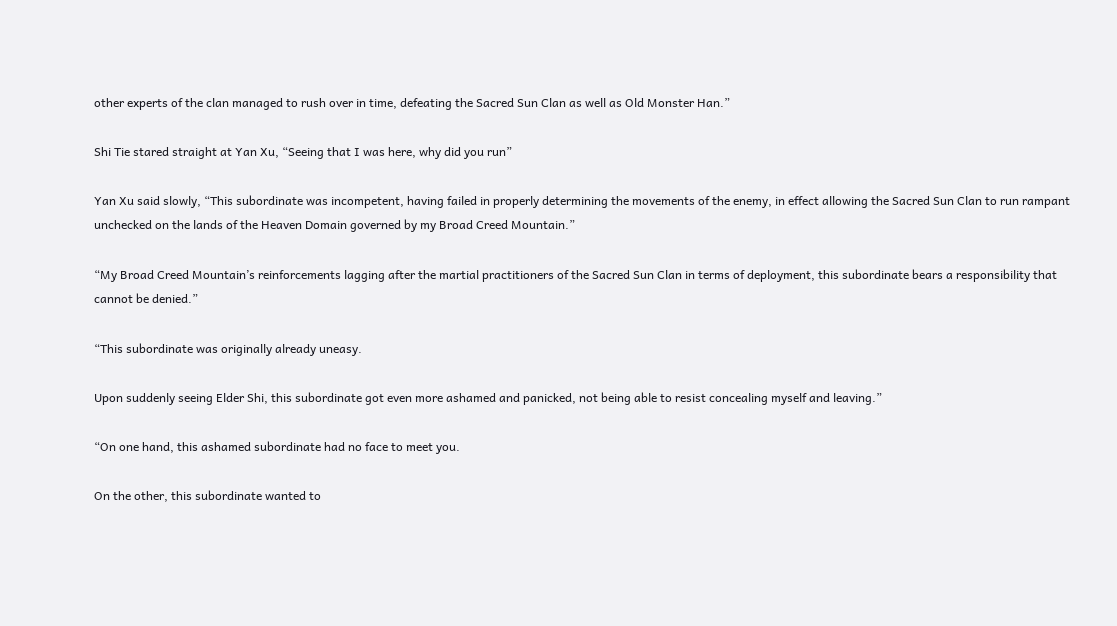other experts of the clan managed to rush over in time, defeating the Sacred Sun Clan as well as Old Monster Han.”

Shi Tie stared straight at Yan Xu, “Seeing that I was here, why did you run”

Yan Xu said slowly, “This subordinate was incompetent, having failed in properly determining the movements of the enemy, in effect allowing the Sacred Sun Clan to run rampant unchecked on the lands of the Heaven Domain governed by my Broad Creed Mountain.”

“My Broad Creed Mountain’s reinforcements lagging after the martial practitioners of the Sacred Sun Clan in terms of deployment, this subordinate bears a responsibility that cannot be denied.”

“This subordinate was originally already uneasy.

Upon suddenly seeing Elder Shi, this subordinate got even more ashamed and panicked, not being able to resist concealing myself and leaving.”

“On one hand, this ashamed subordinate had no face to meet you.

On the other, this subordinate wanted to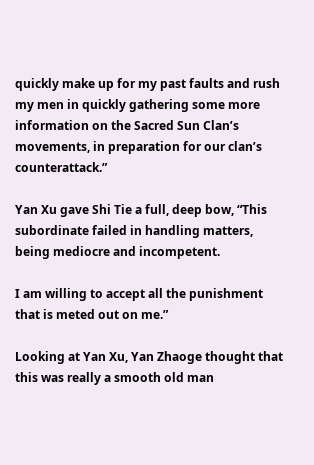quickly make up for my past faults and rush my men in quickly gathering some more information on the Sacred Sun Clan’s movements, in preparation for our clan’s counterattack.”

Yan Xu gave Shi Tie a full, deep bow, “This subordinate failed in handling matters, being mediocre and incompetent.

I am willing to accept all the punishment that is meted out on me.”

Looking at Yan Xu, Yan Zhaoge thought that this was really a smooth old man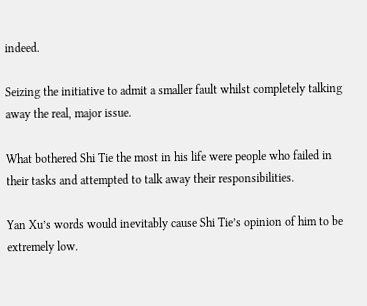indeed.

Seizing the initiative to admit a smaller fault whilst completely talking away the real, major issue.

What bothered Shi Tie the most in his life were people who failed in their tasks and attempted to talk away their responsibilities.

Yan Xu’s words would inevitably cause Shi Tie’s opinion of him to be extremely low.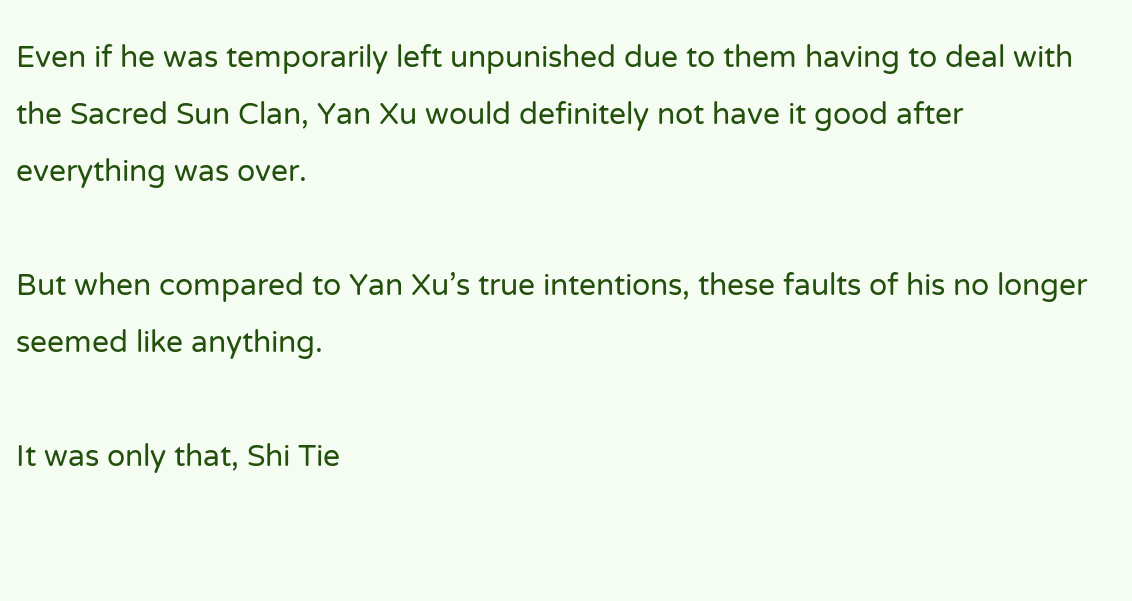Even if he was temporarily left unpunished due to them having to deal with the Sacred Sun Clan, Yan Xu would definitely not have it good after everything was over.

But when compared to Yan Xu’s true intentions, these faults of his no longer seemed like anything.

It was only that, Shi Tie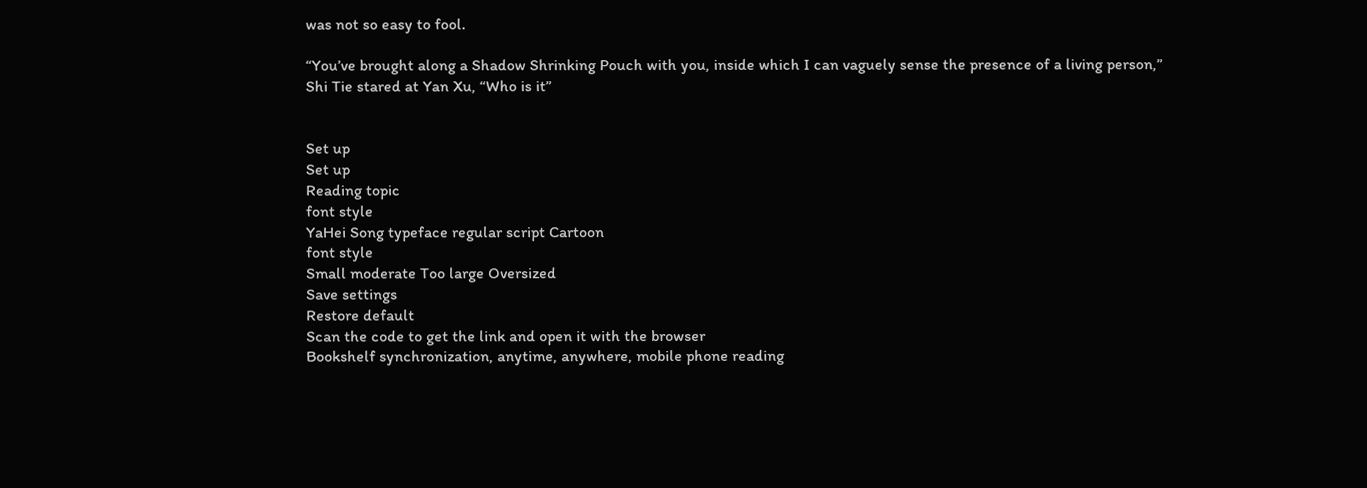was not so easy to fool.

“You’ve brought along a Shadow Shrinking Pouch with you, inside which I can vaguely sense the presence of a living person,” Shi Tie stared at Yan Xu, “Who is it”


Set up
Set up
Reading topic
font style
YaHei Song typeface regular script Cartoon
font style
Small moderate Too large Oversized
Save settings
Restore default
Scan the code to get the link and open it with the browser
Bookshelf synchronization, anytime, anywhere, mobile phone reading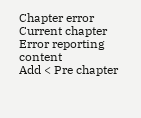Chapter error
Current chapter
Error reporting content
Add < Pre chapter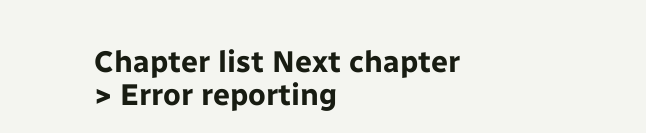Chapter list Next chapter > Error reporting